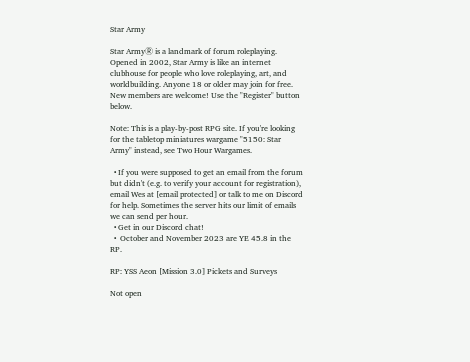Star Army

Star ArmyⓇ is a landmark of forum roleplaying. Opened in 2002, Star Army is like an internet clubhouse for people who love roleplaying, art, and worldbuilding. Anyone 18 or older may join for free. New members are welcome! Use the "Register" button below.

Note: This is a play-by-post RPG site. If you're looking for the tabletop miniatures wargame "5150: Star Army" instead, see Two Hour Wargames.

  • If you were supposed to get an email from the forum but didn't (e.g. to verify your account for registration), email Wes at [email protected] or talk to me on Discord for help. Sometimes the server hits our limit of emails we can send per hour.
  • Get in our Discord chat!
  •  October and November 2023 are YE 45.8 in the RP.

RP: YSS Aeon [Mission 3.0] Pickets and Surveys

Not open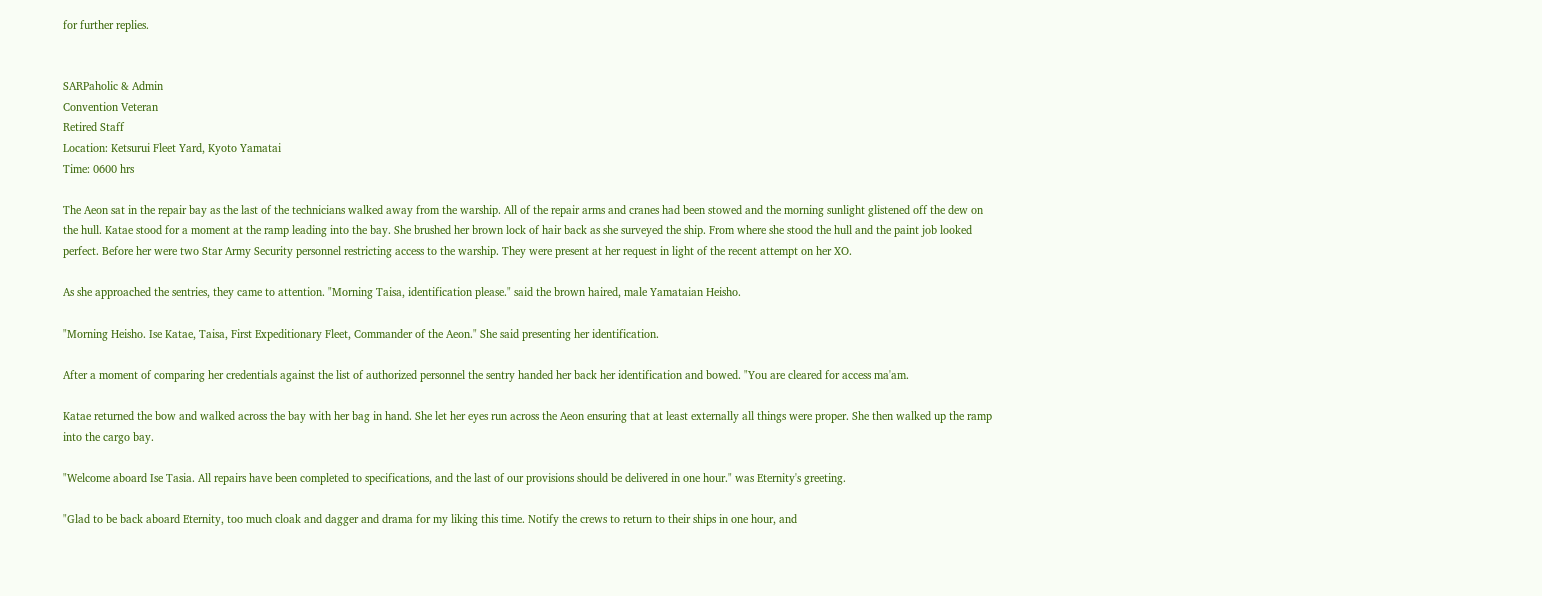for further replies.


SARPaholic & Admin
Convention Veteran
Retired Staff
Location: Ketsurui Fleet Yard, Kyoto Yamatai
Time: 0600 hrs

The Aeon sat in the repair bay as the last of the technicians walked away from the warship. All of the repair arms and cranes had been stowed and the morning sunlight glistened off the dew on the hull. Katae stood for a moment at the ramp leading into the bay. She brushed her brown lock of hair back as she surveyed the ship. From where she stood the hull and the paint job looked perfect. Before her were two Star Army Security personnel restricting access to the warship. They were present at her request in light of the recent attempt on her XO.

As she approached the sentries, they came to attention. "Morning Taisa, identification please." said the brown haired, male Yamataian Heisho.

"Morning Heisho. Ise Katae, Taisa, First Expeditionary Fleet, Commander of the Aeon." She said presenting her identification.

After a moment of comparing her credentials against the list of authorized personnel the sentry handed her back her identification and bowed. "You are cleared for access ma'am.

Katae returned the bow and walked across the bay with her bag in hand. She let her eyes run across the Aeon ensuring that at least externally all things were proper. She then walked up the ramp into the cargo bay.

"Welcome aboard Ise Tasia. All repairs have been completed to specifications, and the last of our provisions should be delivered in one hour." was Eternity's greeting.

"Glad to be back aboard Eternity, too much cloak and dagger and drama for my liking this time. Notify the crews to return to their ships in one hour, and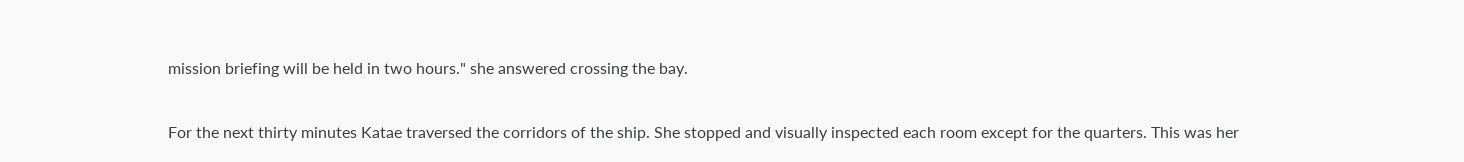mission briefing will be held in two hours." she answered crossing the bay.

For the next thirty minutes Katae traversed the corridors of the ship. She stopped and visually inspected each room except for the quarters. This was her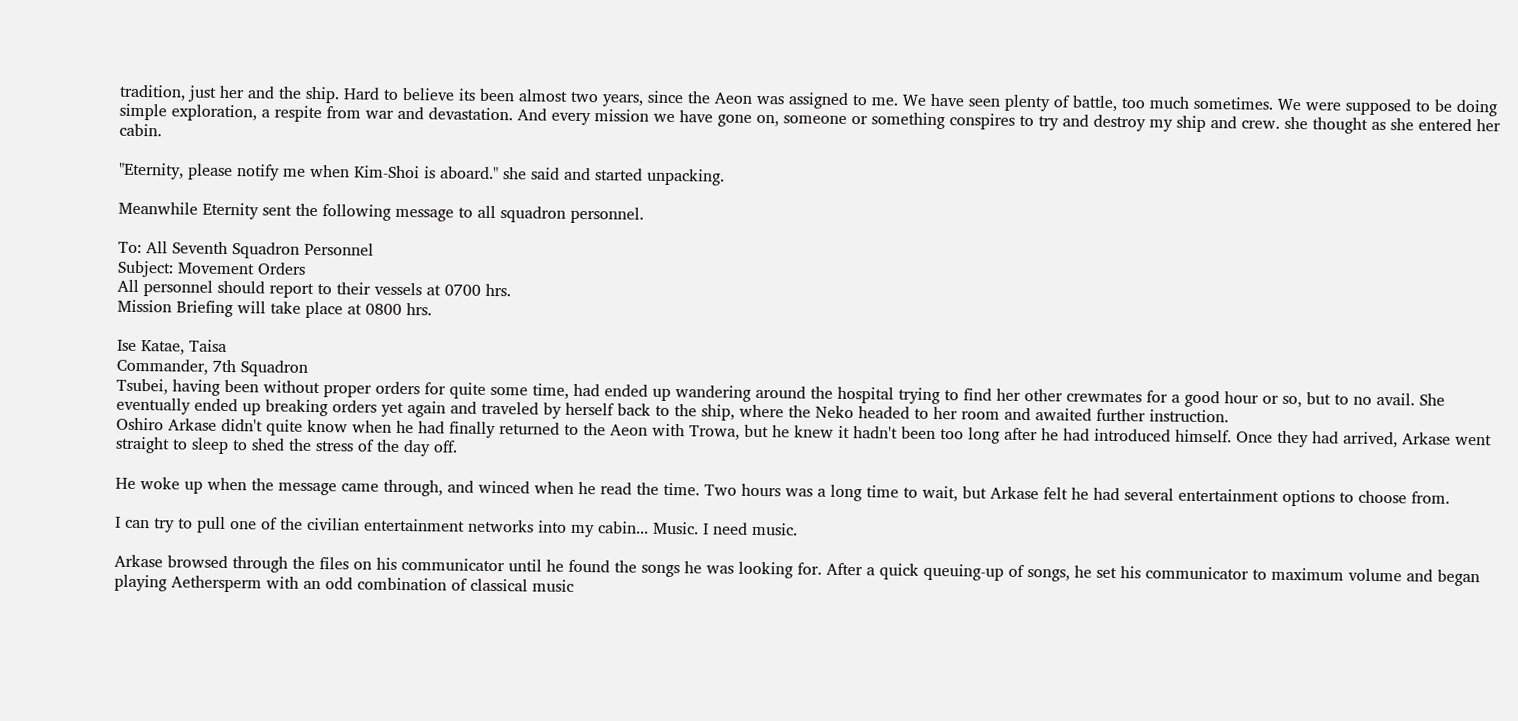tradition, just her and the ship. Hard to believe its been almost two years, since the Aeon was assigned to me. We have seen plenty of battle, too much sometimes. We were supposed to be doing simple exploration, a respite from war and devastation. And every mission we have gone on, someone or something conspires to try and destroy my ship and crew. she thought as she entered her cabin.

"Eternity, please notify me when Kim-Shoi is aboard." she said and started unpacking.

Meanwhile Eternity sent the following message to all squadron personnel.

To: All Seventh Squadron Personnel
Subject: Movement Orders
All personnel should report to their vessels at 0700 hrs.
Mission Briefing will take place at 0800 hrs.

Ise Katae, Taisa
Commander, 7th Squadron
Tsubei, having been without proper orders for quite some time, had ended up wandering around the hospital trying to find her other crewmates for a good hour or so, but to no avail. She eventually ended up breaking orders yet again and traveled by herself back to the ship, where the Neko headed to her room and awaited further instruction.
Oshiro Arkase didn't quite know when he had finally returned to the Aeon with Trowa, but he knew it hadn't been too long after he had introduced himself. Once they had arrived, Arkase went straight to sleep to shed the stress of the day off.

He woke up when the message came through, and winced when he read the time. Two hours was a long time to wait, but Arkase felt he had several entertainment options to choose from.

I can try to pull one of the civilian entertainment networks into my cabin... Music. I need music.

Arkase browsed through the files on his communicator until he found the songs he was looking for. After a quick queuing-up of songs, he set his communicator to maximum volume and began playing Aethersperm with an odd combination of classical music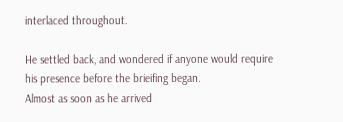interlaced throughout.

He settled back, and wondered if anyone would require his presence before the brieifing began.
Almost as soon as he arrived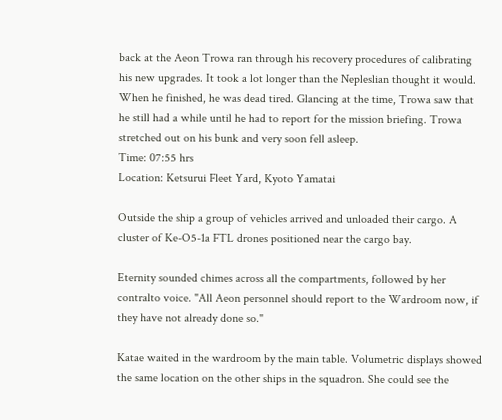back at the Aeon Trowa ran through his recovery procedures of calibrating his new upgrades. It took a lot longer than the Nepleslian thought it would. When he finished, he was dead tired. Glancing at the time, Trowa saw that he still had a while until he had to report for the mission briefing. Trowa stretched out on his bunk and very soon fell asleep.
Time: 07:55 hrs
Location: Ketsurui Fleet Yard, Kyoto Yamatai

Outside the ship a group of vehicles arrived and unloaded their cargo. A cluster of Ke-O5-1a FTL drones positioned near the cargo bay.

Eternity sounded chimes across all the compartments, followed by her contralto voice. "All Aeon personnel should report to the Wardroom now, if they have not already done so."

Katae waited in the wardroom by the main table. Volumetric displays showed the same location on the other ships in the squadron. She could see the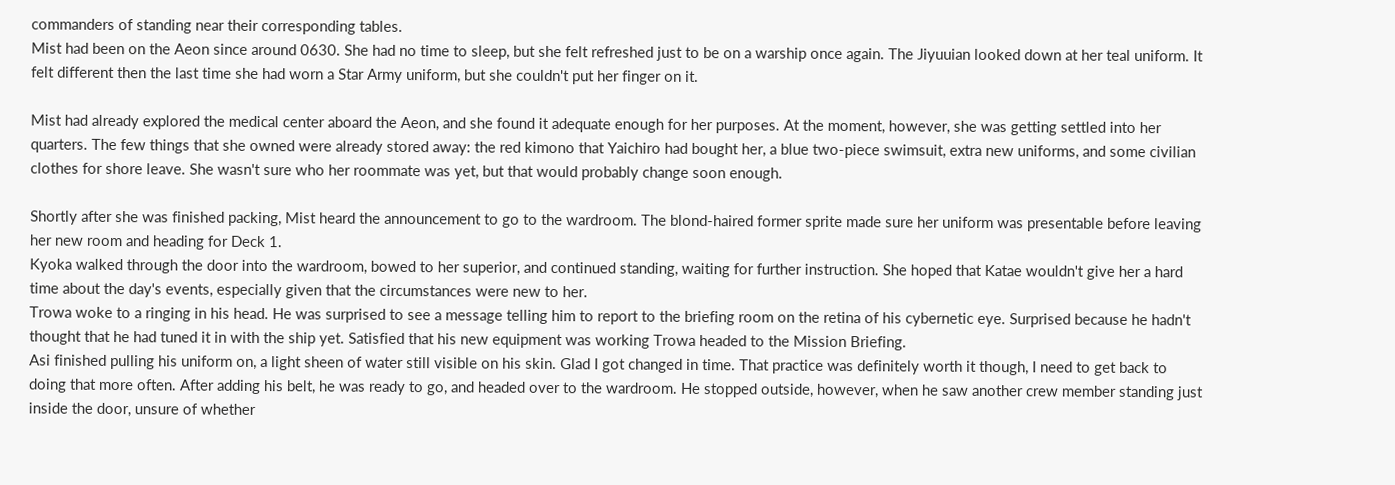commanders of standing near their corresponding tables.
Mist had been on the Aeon since around 0630. She had no time to sleep, but she felt refreshed just to be on a warship once again. The Jiyuuian looked down at her teal uniform. It felt different then the last time she had worn a Star Army uniform, but she couldn't put her finger on it.

Mist had already explored the medical center aboard the Aeon, and she found it adequate enough for her purposes. At the moment, however, she was getting settled into her quarters. The few things that she owned were already stored away: the red kimono that Yaichiro had bought her, a blue two-piece swimsuit, extra new uniforms, and some civilian clothes for shore leave. She wasn't sure who her roommate was yet, but that would probably change soon enough.

Shortly after she was finished packing, Mist heard the announcement to go to the wardroom. The blond-haired former sprite made sure her uniform was presentable before leaving her new room and heading for Deck 1.
Kyoka walked through the door into the wardroom, bowed to her superior, and continued standing, waiting for further instruction. She hoped that Katae wouldn't give her a hard time about the day's events, especially given that the circumstances were new to her.
Trowa woke to a ringing in his head. He was surprised to see a message telling him to report to the briefing room on the retina of his cybernetic eye. Surprised because he hadn't thought that he had tuned it in with the ship yet. Satisfied that his new equipment was working Trowa headed to the Mission Briefing.
Asi finished pulling his uniform on, a light sheen of water still visible on his skin. Glad I got changed in time. That practice was definitely worth it though, I need to get back to doing that more often. After adding his belt, he was ready to go, and headed over to the wardroom. He stopped outside, however, when he saw another crew member standing just inside the door, unsure of whether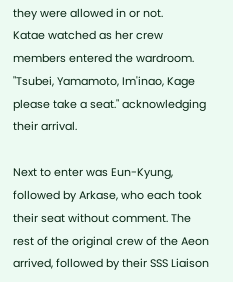they were allowed in or not.
Katae watched as her crew members entered the wardroom. "Tsubei, Yamamoto, Im'inao, Kage please take a seat." acknowledging their arrival.

Next to enter was Eun-Kyung, followed by Arkase, who each took their seat without comment. The rest of the original crew of the Aeon arrived, followed by their SSS Liaison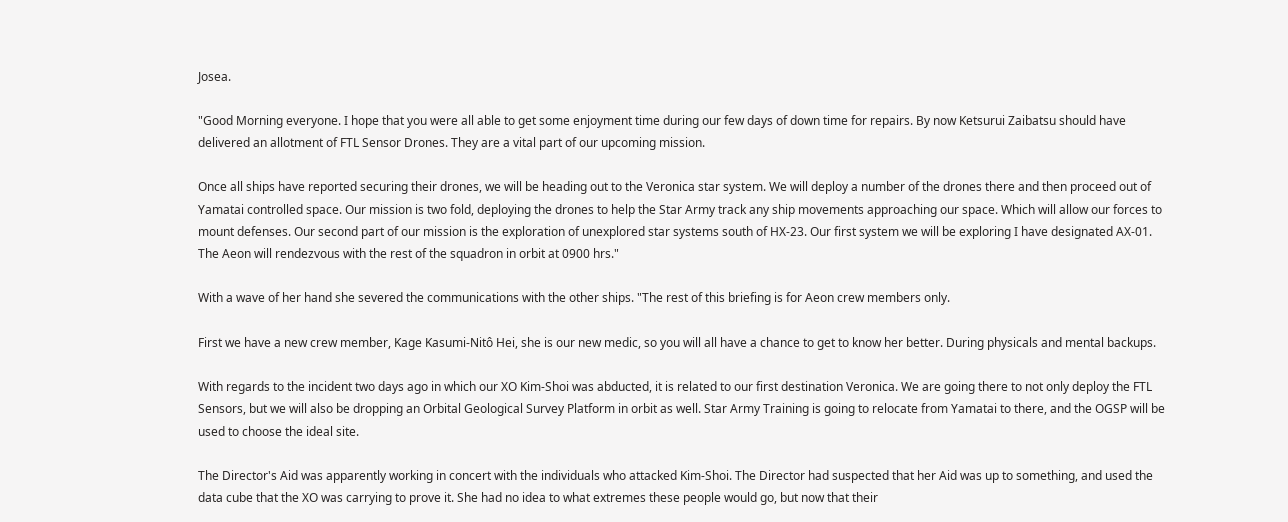Josea.

"Good Morning everyone. I hope that you were all able to get some enjoyment time during our few days of down time for repairs. By now Ketsurui Zaibatsu should have delivered an allotment of FTL Sensor Drones. They are a vital part of our upcoming mission.

Once all ships have reported securing their drones, we will be heading out to the Veronica star system. We will deploy a number of the drones there and then proceed out of Yamatai controlled space. Our mission is two fold, deploying the drones to help the Star Army track any ship movements approaching our space. Which will allow our forces to mount defenses. Our second part of our mission is the exploration of unexplored star systems south of HX-23. Our first system we will be exploring I have designated AX-01. The Aeon will rendezvous with the rest of the squadron in orbit at 0900 hrs."

With a wave of her hand she severed the communications with the other ships. "The rest of this briefing is for Aeon crew members only.

First we have a new crew member, Kage Kasumi-Nitô Hei, she is our new medic, so you will all have a chance to get to know her better. During physicals and mental backups.

With regards to the incident two days ago in which our XO Kim-Shoi was abducted, it is related to our first destination Veronica. We are going there to not only deploy the FTL Sensors, but we will also be dropping an Orbital Geological Survey Platform in orbit as well. Star Army Training is going to relocate from Yamatai to there, and the OGSP will be used to choose the ideal site.

The Director's Aid was apparently working in concert with the individuals who attacked Kim-Shoi. The Director had suspected that her Aid was up to something, and used the data cube that the XO was carrying to prove it. She had no idea to what extremes these people would go, but now that their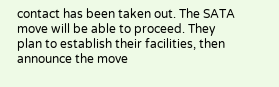contact has been taken out. The SATA move will be able to proceed. They plan to establish their facilities, then announce the move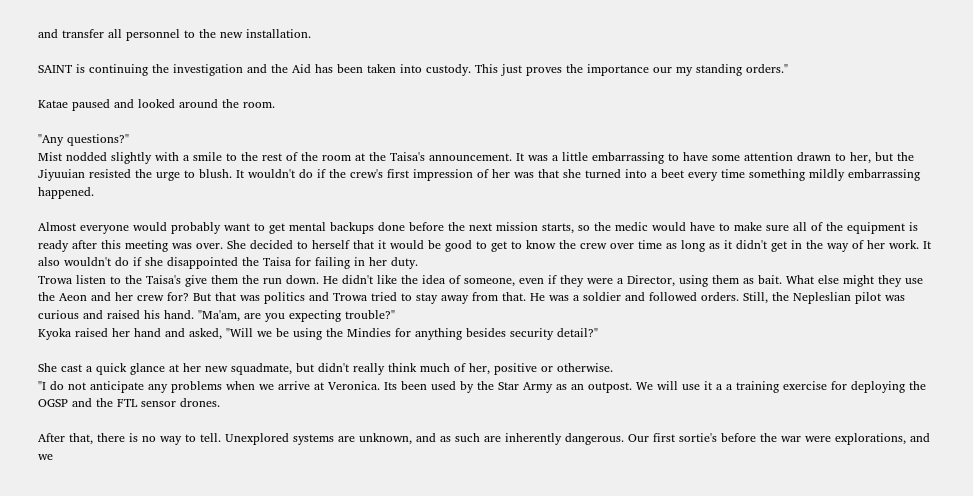and transfer all personnel to the new installation.

SAINT is continuing the investigation and the Aid has been taken into custody. This just proves the importance our my standing orders."

Katae paused and looked around the room.

"Any questions?"
Mist nodded slightly with a smile to the rest of the room at the Taisa's announcement. It was a little embarrassing to have some attention drawn to her, but the Jiyuuian resisted the urge to blush. It wouldn't do if the crew's first impression of her was that she turned into a beet every time something mildly embarrassing happened.

Almost everyone would probably want to get mental backups done before the next mission starts, so the medic would have to make sure all of the equipment is ready after this meeting was over. She decided to herself that it would be good to get to know the crew over time as long as it didn't get in the way of her work. It also wouldn't do if she disappointed the Taisa for failing in her duty.
Trowa listen to the Taisa's give them the run down. He didn't like the idea of someone, even if they were a Director, using them as bait. What else might they use the Aeon and her crew for? But that was politics and Trowa tried to stay away from that. He was a soldier and followed orders. Still, the Nepleslian pilot was curious and raised his hand. "Ma'am, are you expecting trouble?"
Kyoka raised her hand and asked, "Will we be using the Mindies for anything besides security detail?"

She cast a quick glance at her new squadmate, but didn't really think much of her, positive or otherwise.
"I do not anticipate any problems when we arrive at Veronica. Its been used by the Star Army as an outpost. We will use it a a training exercise for deploying the OGSP and the FTL sensor drones.

After that, there is no way to tell. Unexplored systems are unknown, and as such are inherently dangerous. Our first sortie's before the war were explorations, and we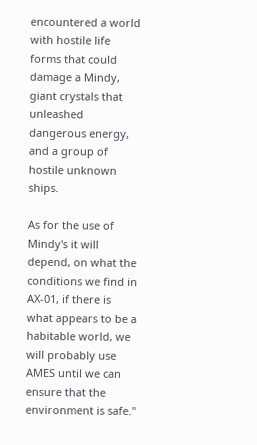encountered a world with hostile life forms that could damage a Mindy, giant crystals that unleashed dangerous energy, and a group of hostile unknown ships.

As for the use of Mindy's it will depend, on what the conditions we find in AX-01, if there is what appears to be a habitable world, we will probably use AMES until we can ensure that the environment is safe."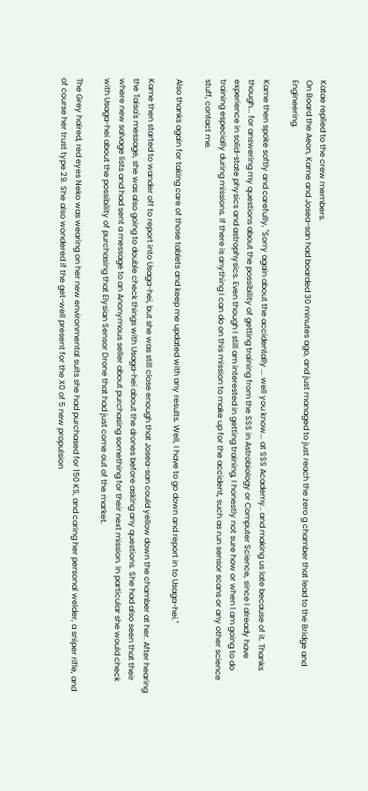Katae replied to the crew members.
On Board the Aeon, Kame and Josea-san had boarded 30 minutes ago, and just managed to just reach the zero g chamber that lead to the Bridge and Engineering.

Kame then spoke softly and carefully, "Sorry again about the accidentally ... well you know... at SSS Academy.. and making us late because of it. Thanks though... for answering my questions about the possibility of getting training from the SSS in Astrobiology or Computer Science, since I already have experience in solid-state physics and astrophysics. Even though I still am interested in getting training, I honestly not sure how or when I am going to do training especially during missions. If there is anything I can do on this mission to make up for the accident, such as run sensor scans or any other science stuff, contact me.

Also thanks again for taking care of those tablets and keep me updated with any results. Well, I have to go down and report in to Usaga-hei."

Kame then started to wander off to report into Usaga-hei, but she was still close enough that Josea-san could yellow down the chamber at her. After hearing the Taisa's message, she was also going to double check things with Usaga-hei about the drones before asking any questions. She had also seen that their where new salvage lists and had sent a message to an Anonymous seller about purchasing something for their next mission. In particular she would check with Usaga-hei about the possibility of purchasing that Elysian Sensor Drone that had just come out of the market.

The Grey haired, red eyes Neko was wearing on her new environmental suits she had purchased for 150 KS, and caring her personal welder, a sniper rifle, and of course her trust type 29. She also wondered if the get-well present for the X0 of 5 new propulsion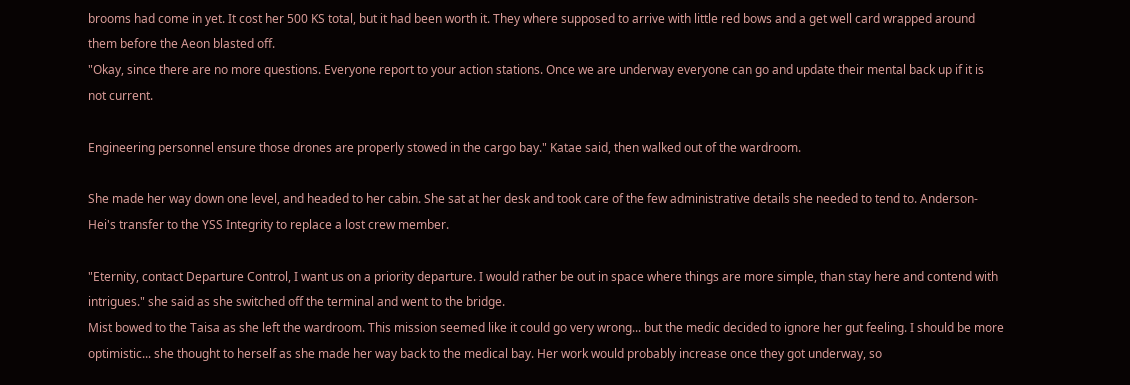brooms had come in yet. It cost her 500 KS total, but it had been worth it. They where supposed to arrive with little red bows and a get well card wrapped around them before the Aeon blasted off.
"Okay, since there are no more questions. Everyone report to your action stations. Once we are underway everyone can go and update their mental back up if it is not current.

Engineering personnel ensure those drones are properly stowed in the cargo bay." Katae said, then walked out of the wardroom.

She made her way down one level, and headed to her cabin. She sat at her desk and took care of the few administrative details she needed to tend to. Anderson-Hei's transfer to the YSS Integrity to replace a lost crew member.

"Eternity, contact Departure Control, I want us on a priority departure. I would rather be out in space where things are more simple, than stay here and contend with intrigues." she said as she switched off the terminal and went to the bridge.
Mist bowed to the Taisa as she left the wardroom. This mission seemed like it could go very wrong... but the medic decided to ignore her gut feeling. I should be more optimistic... she thought to herself as she made her way back to the medical bay. Her work would probably increase once they got underway, so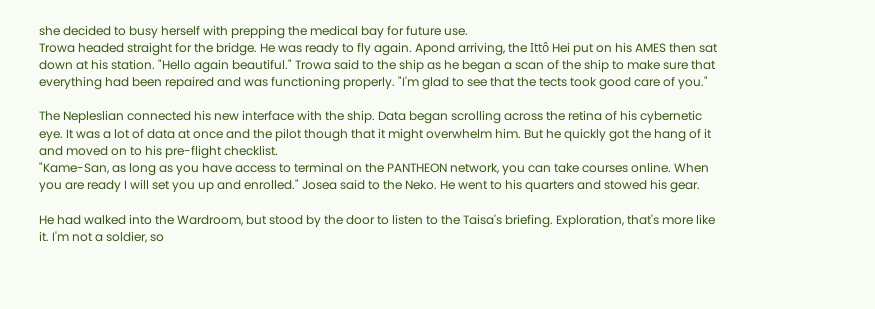she decided to busy herself with prepping the medical bay for future use.
Trowa headed straight for the bridge. He was ready to fly again. Apond arriving, the Ittô Hei put on his AMES then sat down at his station. "Hello again beautiful." Trowa said to the ship as he began a scan of the ship to make sure that everything had been repaired and was functioning properly. "I'm glad to see that the tects took good care of you."

The Nepleslian connected his new interface with the ship. Data began scrolling across the retina of his cybernetic eye. It was a lot of data at once and the pilot though that it might overwhelm him. But he quickly got the hang of it and moved on to his pre-flight checklist.
"Kame-San, as long as you have access to terminal on the PANTHEON network, you can take courses online. When you are ready I will set you up and enrolled." Josea said to the Neko. He went to his quarters and stowed his gear.

He had walked into the Wardroom, but stood by the door to listen to the Taisa's briefing. Exploration, that's more like it. I'm not a soldier, so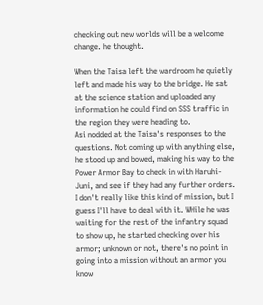checking out new worlds will be a welcome change. he thought.

When the Taisa left the wardroom he quietly left and made his way to the bridge. He sat at the science station and uploaded any information he could find on SSS traffic in the region they were heading to.
Asi nodded at the Taisa's responses to the questions. Not coming up with anything else, he stood up and bowed, making his way to the Power Armor Bay to check in with Haruhi-Juni, and see if they had any further orders. I don't really like this kind of mission, but I guess I'll have to deal with it. WHile he was waiting for the rest of the infantry squad to show up, he started checking over his armor; unknown or not, there's no point in going into a mission without an armor you know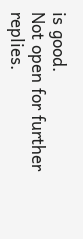is good.
Not open for further replies.